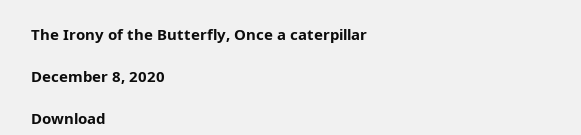The Irony of the Butterfly, Once a caterpillar

December 8, 2020

Download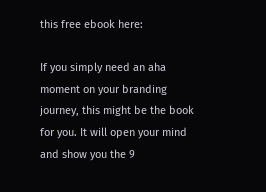this free ebook here:

If you simply need an aha moment on your branding journey, this might be the book for you. It will open your mind and show you the 9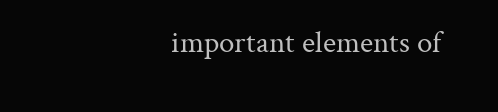important elements of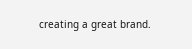creating a great brand.